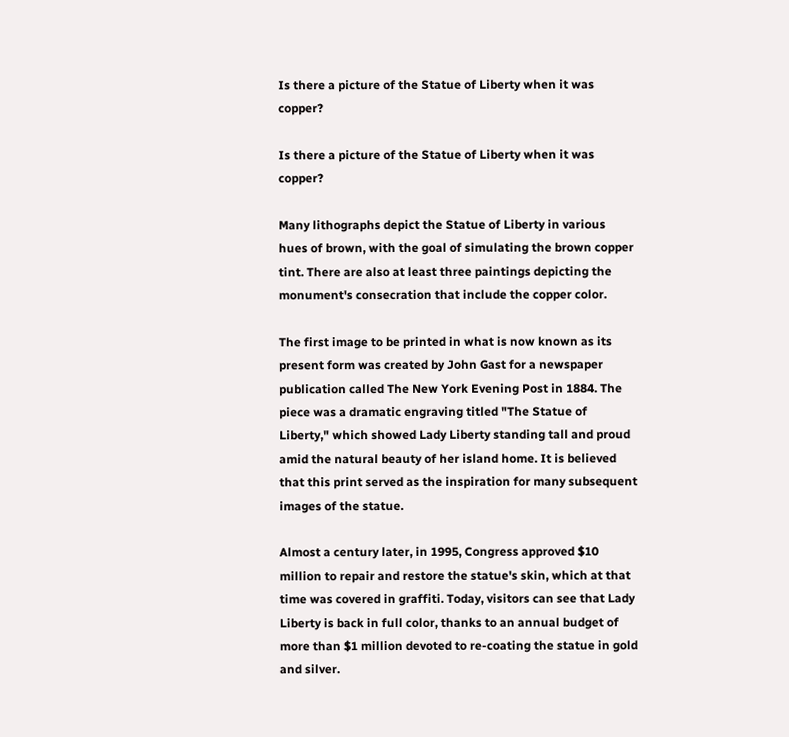Is there a picture of the Statue of Liberty when it was copper?

Is there a picture of the Statue of Liberty when it was copper?

Many lithographs depict the Statue of Liberty in various hues of brown, with the goal of simulating the brown copper tint. There are also at least three paintings depicting the monument's consecration that include the copper color.

The first image to be printed in what is now known as its present form was created by John Gast for a newspaper publication called The New York Evening Post in 1884. The piece was a dramatic engraving titled "The Statue of Liberty," which showed Lady Liberty standing tall and proud amid the natural beauty of her island home. It is believed that this print served as the inspiration for many subsequent images of the statue.

Almost a century later, in 1995, Congress approved $10 million to repair and restore the statue's skin, which at that time was covered in graffiti. Today, visitors can see that Lady Liberty is back in full color, thanks to an annual budget of more than $1 million devoted to re-coating the statue in gold and silver.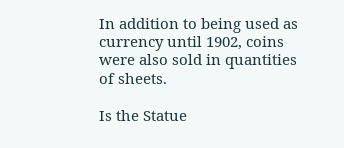In addition to being used as currency until 1902, coins were also sold in quantities of sheets.

Is the Statue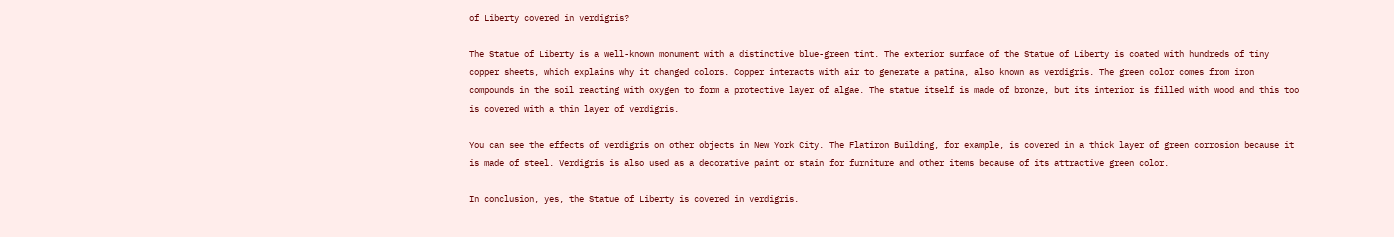of Liberty covered in verdigris?

The Statue of Liberty is a well-known monument with a distinctive blue-green tint. The exterior surface of the Statue of Liberty is coated with hundreds of tiny copper sheets, which explains why it changed colors. Copper interacts with air to generate a patina, also known as verdigris. The green color comes from iron compounds in the soil reacting with oxygen to form a protective layer of algae. The statue itself is made of bronze, but its interior is filled with wood and this too is covered with a thin layer of verdigris.

You can see the effects of verdigris on other objects in New York City. The Flatiron Building, for example, is covered in a thick layer of green corrosion because it is made of steel. Verdigris is also used as a decorative paint or stain for furniture and other items because of its attractive green color.

In conclusion, yes, the Statue of Liberty is covered in verdigris.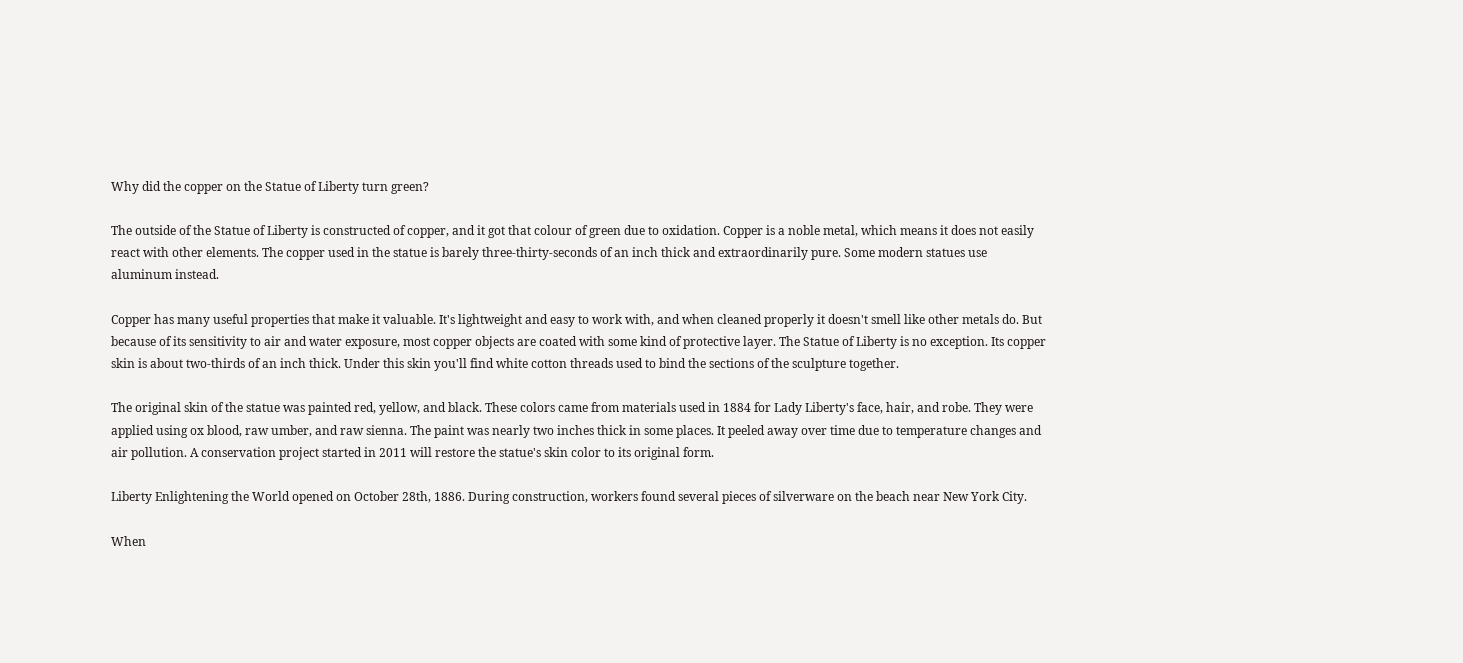Why did the copper on the Statue of Liberty turn green?

The outside of the Statue of Liberty is constructed of copper, and it got that colour of green due to oxidation. Copper is a noble metal, which means it does not easily react with other elements. The copper used in the statue is barely three-thirty-seconds of an inch thick and extraordinarily pure. Some modern statues use aluminum instead.

Copper has many useful properties that make it valuable. It's lightweight and easy to work with, and when cleaned properly it doesn't smell like other metals do. But because of its sensitivity to air and water exposure, most copper objects are coated with some kind of protective layer. The Statue of Liberty is no exception. Its copper skin is about two-thirds of an inch thick. Under this skin you'll find white cotton threads used to bind the sections of the sculpture together.

The original skin of the statue was painted red, yellow, and black. These colors came from materials used in 1884 for Lady Liberty's face, hair, and robe. They were applied using ox blood, raw umber, and raw sienna. The paint was nearly two inches thick in some places. It peeled away over time due to temperature changes and air pollution. A conservation project started in 2011 will restore the statue's skin color to its original form.

Liberty Enlightening the World opened on October 28th, 1886. During construction, workers found several pieces of silverware on the beach near New York City.

When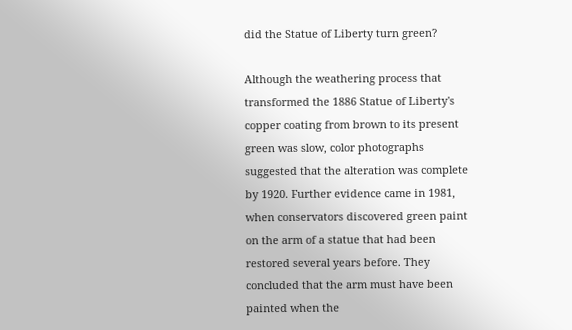did the Statue of Liberty turn green?

Although the weathering process that transformed the 1886 Statue of Liberty's copper coating from brown to its present green was slow, color photographs suggested that the alteration was complete by 1920. Further evidence came in 1981, when conservators discovered green paint on the arm of a statue that had been restored several years before. They concluded that the arm must have been painted when the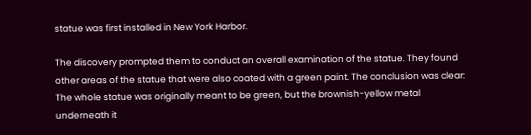statue was first installed in New York Harbor.

The discovery prompted them to conduct an overall examination of the statue. They found other areas of the statue that were also coated with a green paint. The conclusion was clear: The whole statue was originally meant to be green, but the brownish-yellow metal underneath it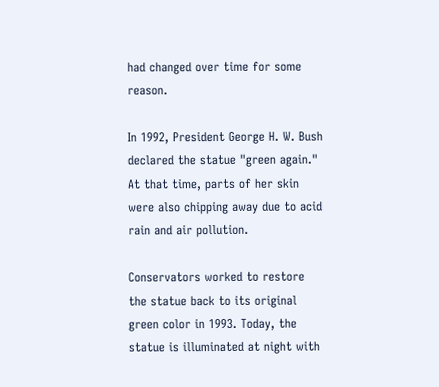had changed over time for some reason.

In 1992, President George H. W. Bush declared the statue "green again." At that time, parts of her skin were also chipping away due to acid rain and air pollution.

Conservators worked to restore the statue back to its original green color in 1993. Today, the statue is illuminated at night with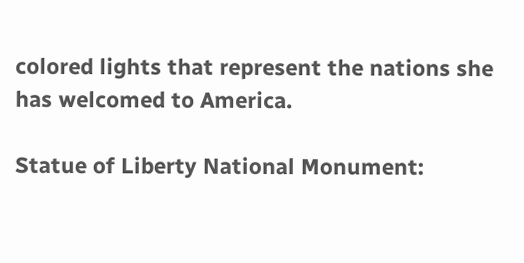colored lights that represent the nations she has welcomed to America.

Statue of Liberty National Monument: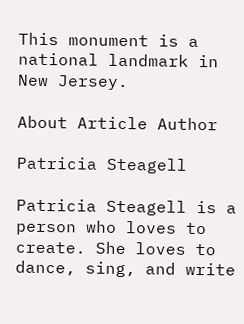This monument is a national landmark in New Jersey.

About Article Author

Patricia Steagell

Patricia Steagell is a person who loves to create. She loves to dance, sing, and write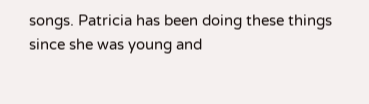songs. Patricia has been doing these things since she was young and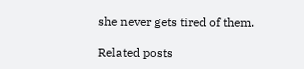she never gets tired of them.

Related posts